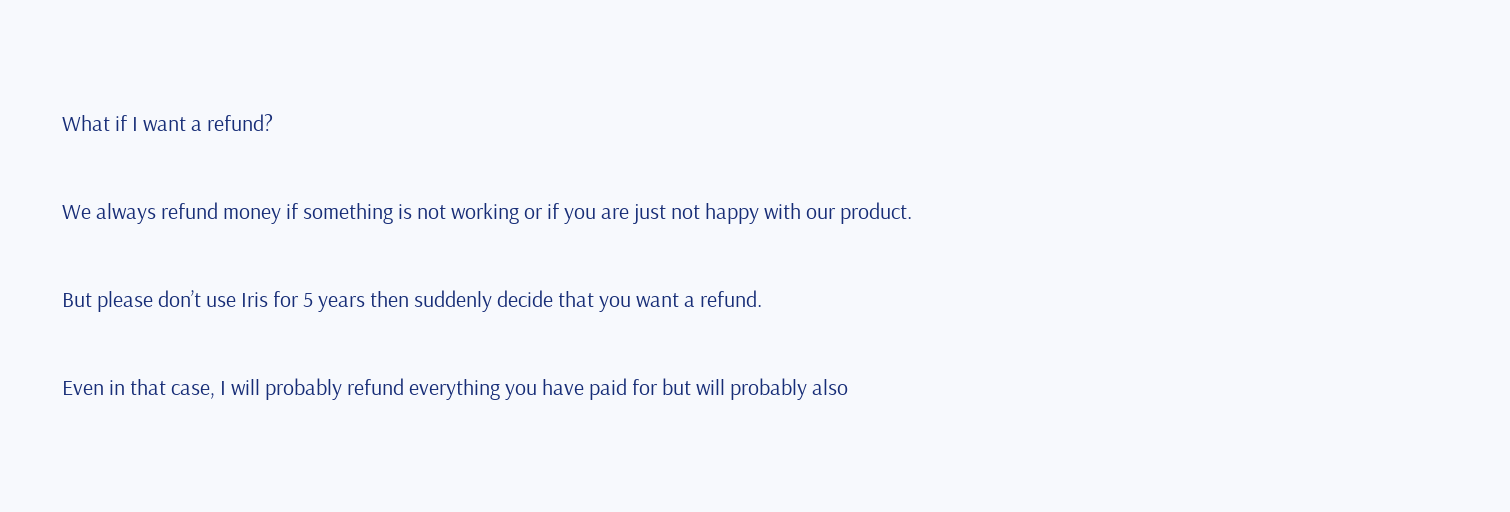What if I want a refund?

We always refund money if something is not working or if you are just not happy with our product.

But please don’t use Iris for 5 years then suddenly decide that you want a refund.

Even in that case, I will probably refund everything you have paid for but will probably also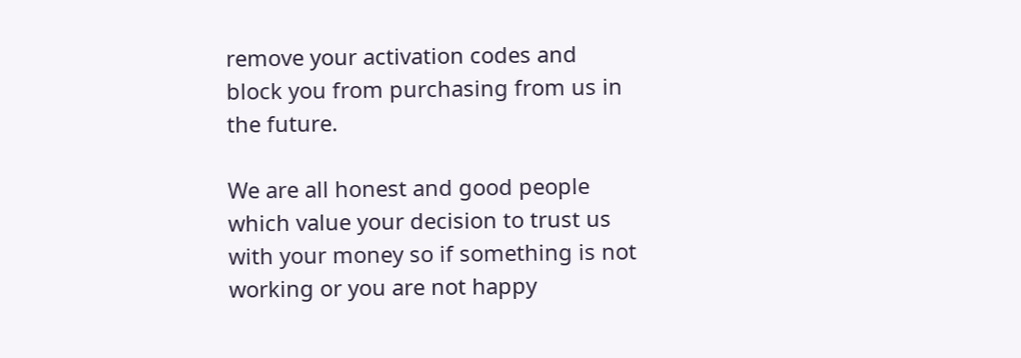remove your activation codes and block you from purchasing from us in the future.

We are all honest and good people which value your decision to trust us with your money so if something is not working or you are not happy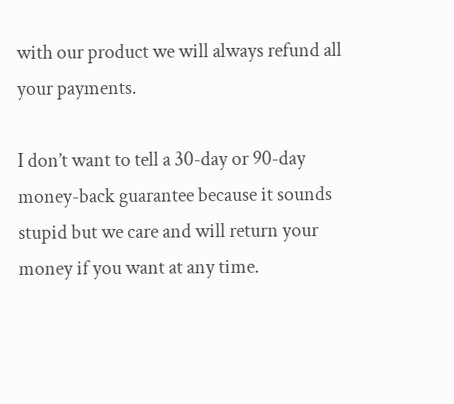with our product we will always refund all your payments.

I don’t want to tell a 30-day or 90-day money-back guarantee because it sounds stupid but we care and will return your money if you want at any time.